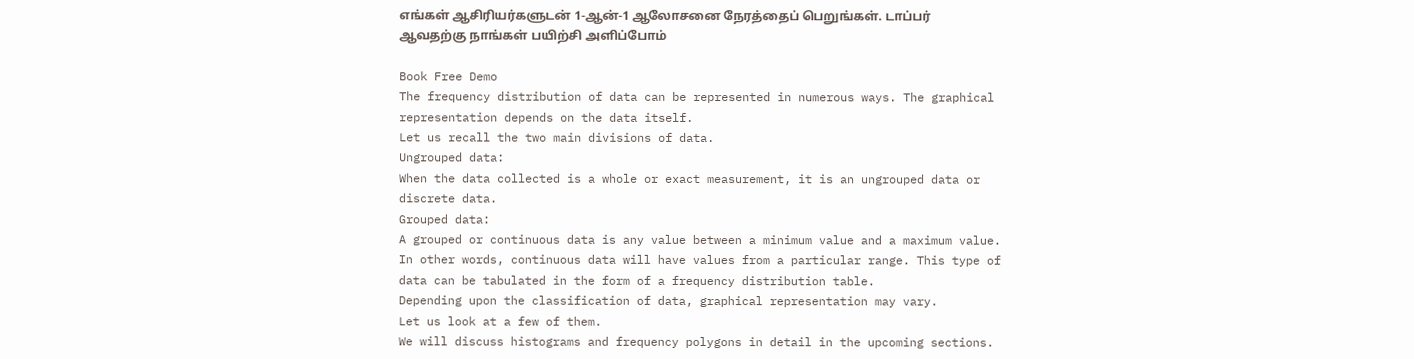எங்கள் ஆசிரியர்களுடன் 1-ஆன்-1 ஆலோசனை நேரத்தைப் பெறுங்கள். டாப்பர் ஆவதற்கு நாங்கள் பயிற்சி அளிப்போம்

Book Free Demo
The frequency distribution of data can be represented in numerous ways. The graphical representation depends on the data itself.
Let us recall the two main divisions of data.
Ungrouped data:
When the data collected is a whole or exact measurement, it is an ungrouped data or discrete data.
Grouped data:
A grouped or continuous data is any value between a minimum value and a maximum value. In other words, continuous data will have values from a particular range. This type of data can be tabulated in the form of a frequency distribution table.
Depending upon the classification of data, graphical representation may vary.
Let us look at a few of them.
We will discuss histograms and frequency polygons in detail in the upcoming sections.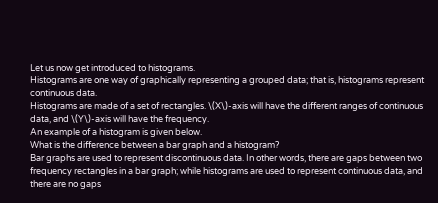Let us now get introduced to histograms.
Histograms are one way of graphically representing a grouped data; that is, histograms represent continuous data.
Histograms are made of a set of rectangles. \(X\)-axis will have the different ranges of continuous data, and \(Y\)-axis will have the frequency.
An example of a histogram is given below.
What is the difference between a bar graph and a histogram?
Bar graphs are used to represent discontinuous data. In other words, there are gaps between two frequency rectangles in a bar graph; while histograms are used to represent continuous data, and there are no gaps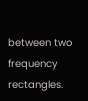between two frequency rectangles.